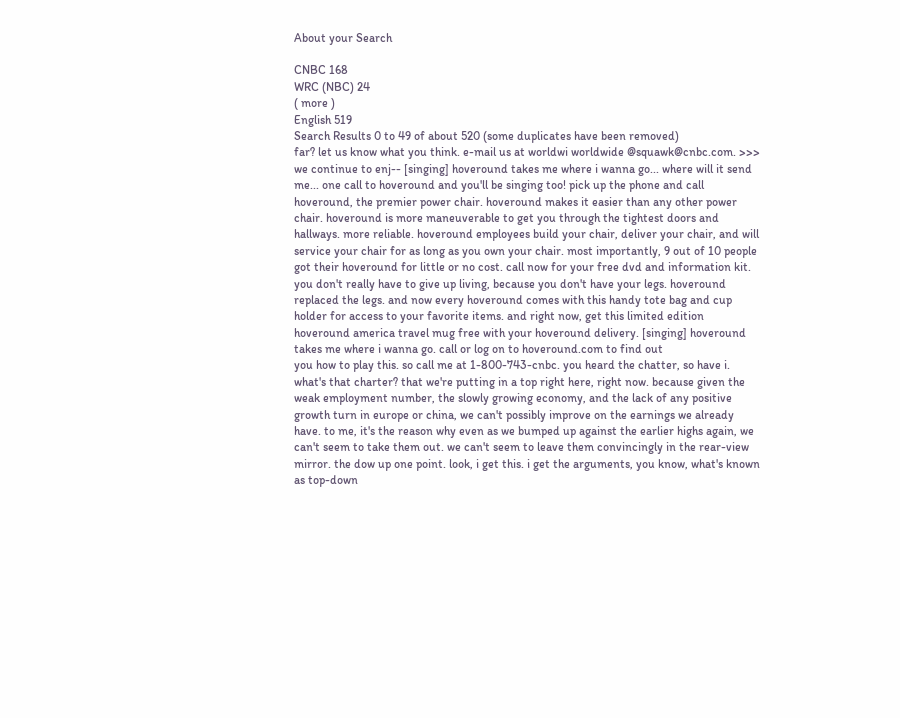About your Search

CNBC 168
WRC (NBC) 24
( more )
English 519
Search Results 0 to 49 of about 520 (some duplicates have been removed)
far? let us know what you think. e-mail us at worldwi worldwide @squawk@cnbc.com. >>> we continue to enj-- [singing] hoveround takes me where i wanna go... where will it send me... one call to hoveround and you'll be singing too! pick up the phone and call hoveround, the premier power chair. hoveround makes it easier than any other power chair. hoveround is more maneuverable to get you through the tightest doors and hallways. more reliable. hoveround employees build your chair, deliver your chair, and will service your chair for as long as you own your chair. most importantly, 9 out of 10 people got their hoveround for little or no cost. call now for your free dvd and information kit. you don't really have to give up living, because you don't have your legs. hoveround replaced the legs. and now every hoveround comes with this handy tote bag and cup holder for access to your favorite items. and right now, get this limited edition hoveround america travel mug free with your hoveround delivery. [singing] hoveround takes me where i wanna go. call or log on to hoveround.com to find out
you how to play this. so call me at 1-800-743-cnbc. you heard the chatter, so have i. what's that charter? that we're putting in a top right here, right now. because given the weak employment number, the slowly growing economy, and the lack of any positive growth turn in europe or china, we can't possibly improve on the earnings we already have. to me, it's the reason why even as we bumped up against the earlier highs again, we can't seem to take them out. we can't seem to leave them convincingly in the rear-view mirror. the dow up one point. look, i get this. i get the arguments, you know, what's known as top-down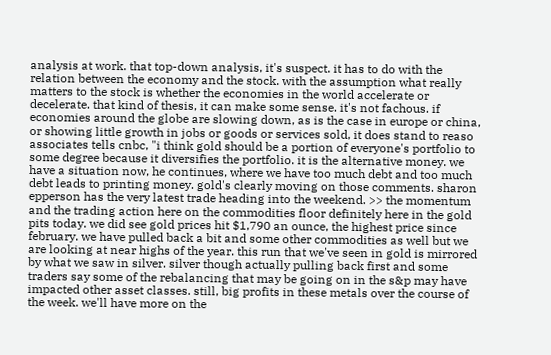analysis at work. that top-down analysis, it's suspect. it has to do with the relation between the economy and the stock. with the assumption what really matters to the stock is whether the economies in the world accelerate or decelerate. that kind of thesis, it can make some sense. it's not fachous. if economies around the globe are slowing down, as is the case in europe or china, or showing little growth in jobs or goods or services sold, it does stand to reaso
associates tells cnbc, "i think gold should be a portion of everyone's portfolio to some degree because it diversifies the portfolio. it is the alternative money. we have a situation now, he continues, where we have too much debt and too much debt leads to printing money. gold's clearly moving on those comments. sharon epperson has the very latest trade heading into the weekend. >> the momentum and the trading action here on the commodities floor definitely here in the gold pits today. we did see gold prices hit $1,790 an ounce, the highest price since february. we have pulled back a bit and some other commodities as well but we are looking at near highs of the year. this run that we've seen in gold is mirrored by what we saw in silver. silver though actually pulling back first and some traders say some of the rebalancing that may be going on in the s&p may have impacted other asset classes. still, big profits in these metals over the course of the week. we'll have more on the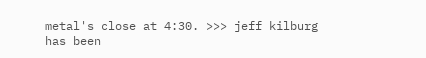metal's close at 4:30. >>> jeff kilburg has been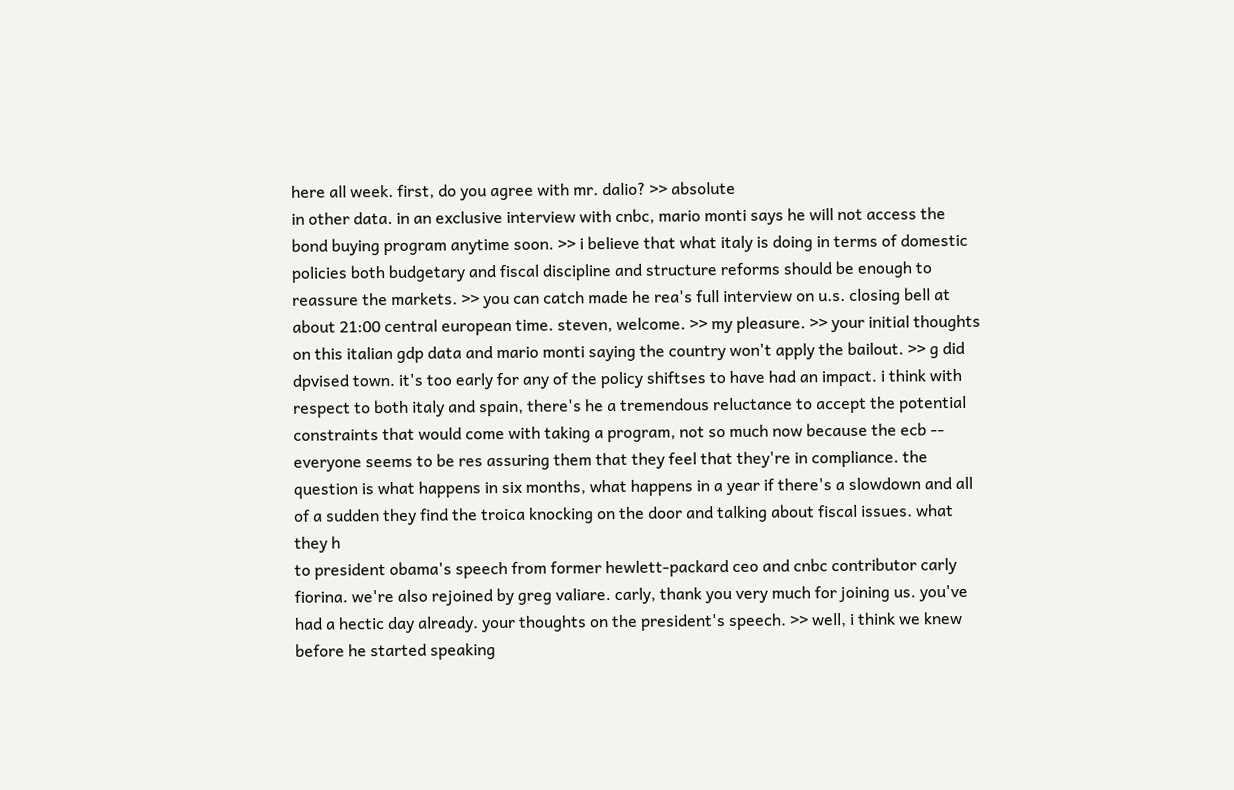here all week. first, do you agree with mr. dalio? >> absolute
in other data. in an exclusive interview with cnbc, mario monti says he will not access the bond buying program anytime soon. >> i believe that what italy is doing in terms of domestic policies both budgetary and fiscal discipline and structure reforms should be enough to reassure the markets. >> you can catch made he rea's full interview on u.s. closing bell at about 21:00 central european time. steven, welcome. >> my pleasure. >> your initial thoughts on this italian gdp data and mario monti saying the country won't apply the bailout. >> g did dpvised town. it's too early for any of the policy shiftses to have had an impact. i think with respect to both italy and spain, there's he a tremendous reluctance to accept the potential constraints that would come with taking a program, not so much now because the ecb -- everyone seems to be res assuring them that they feel that they're in compliance. the question is what happens in six months, what happens in a year if there's a slowdown and all of a sudden they find the troica knocking on the door and talking about fiscal issues. what they h
to president obama's speech from former hewlett-packard ceo and cnbc contributor carly fiorina. we're also rejoined by greg valiare. carly, thank you very much for joining us. you've had a hectic day already. your thoughts on the president's speech. >> well, i think we knew before he started speaking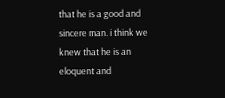that he is a good and sincere man. i think we knew that he is an eloquent and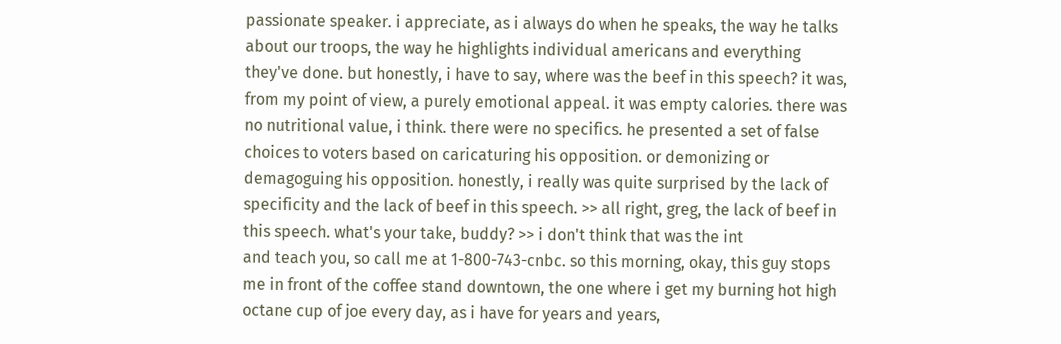passionate speaker. i appreciate, as i always do when he speaks, the way he talks about our troops, the way he highlights individual americans and everything they've done. but honestly, i have to say, where was the beef in this speech? it was, from my point of view, a purely emotional appeal. it was empty calories. there was no nutritional value, i think. there were no specifics. he presented a set of false choices to voters based on caricaturing his opposition. or demonizing or demagoguing his opposition. honestly, i really was quite surprised by the lack of specificity and the lack of beef in this speech. >> all right, greg, the lack of beef in this speech. what's your take, buddy? >> i don't think that was the int
and teach you, so call me at 1-800-743-cnbc. so this morning, okay, this guy stops me in front of the coffee stand downtown, the one where i get my burning hot high octane cup of joe every day, as i have for years and years,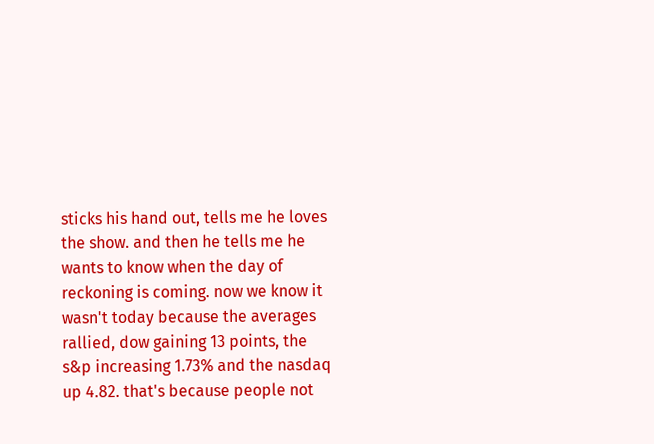sticks his hand out, tells me he loves the show. and then he tells me he wants to know when the day of reckoning is coming. now we know it wasn't today because the averages rallied, dow gaining 13 points, the s&p increasing 1.73% and the nasdaq up 4.82. that's because people not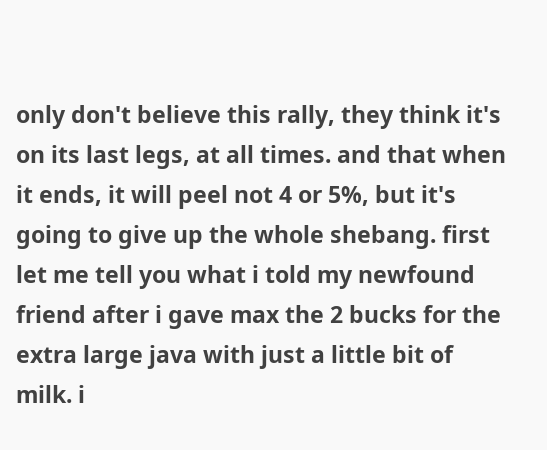only don't believe this rally, they think it's on its last legs, at all times. and that when it ends, it will peel not 4 or 5%, but it's going to give up the whole shebang. first let me tell you what i told my newfound friend after i gave max the 2 bucks for the extra large java with just a little bit of milk. i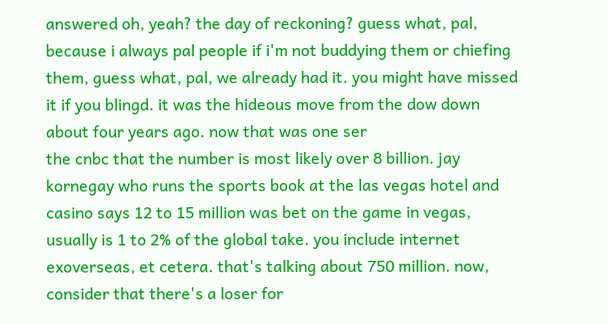answered oh, yeah? the day of reckoning? guess what, pal, because i always pal people if i'm not buddying them or chiefing them, guess what, pal, we already had it. you might have missed it if you blingd. it was the hideous move from the dow down about four years ago. now that was one ser
the cnbc that the number is most likely over 8 billion. jay kornegay who runs the sports book at the las vegas hotel and casino says 12 to 15 million was bet on the game in vegas, usually is 1 to 2% of the global take. you include internet exoverseas, et cetera. that's talking about 750 million. now, consider that there's a loser for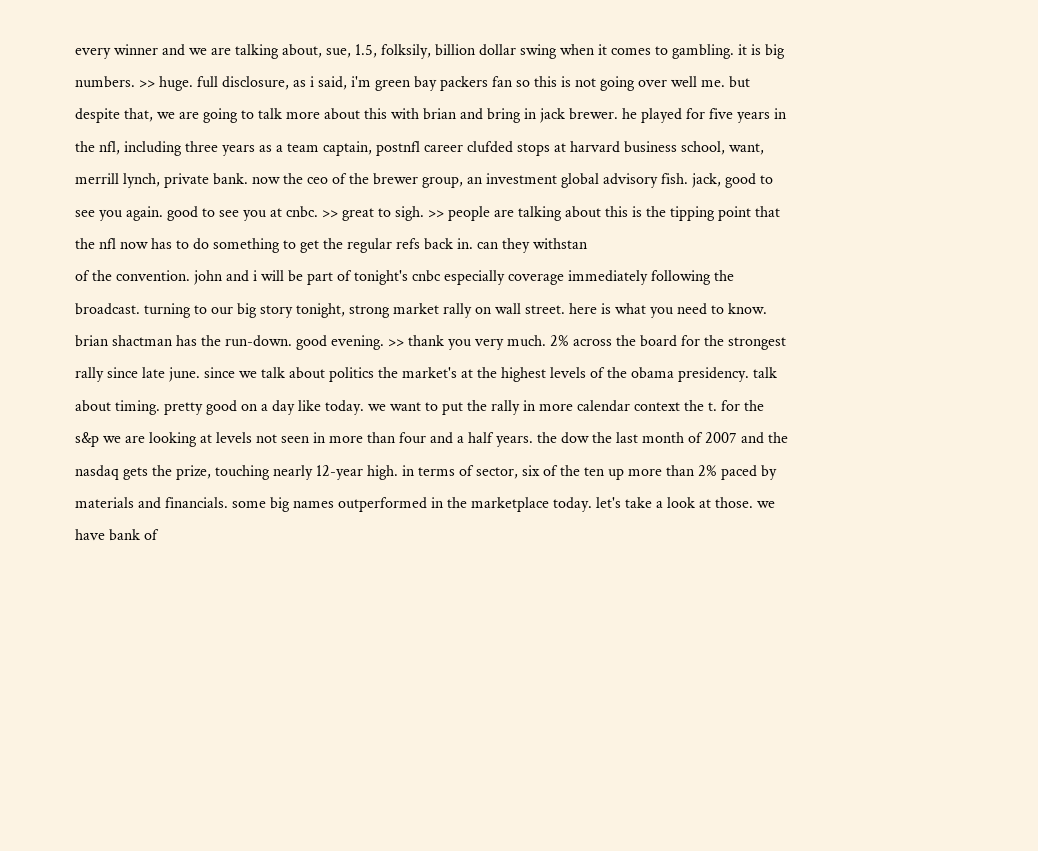every winner and we are talking about, sue, 1.5, folksily, billion dollar swing when it comes to gambling. it is big numbers. >> huge. full disclosure, as i said, i'm green bay packers fan so this is not going over well me. but despite that, we are going to talk more about this with brian and bring in jack brewer. he played for five years in the nfl, including three years as a team captain, postnfl career clufded stops at harvard business school, want, merrill lynch, private bank. now the ceo of the brewer group, an investment global advisory fish. jack, good to see you again. good to see you at cnbc. >> great to sigh. >> people are talking about this is the tipping point that the nfl now has to do something to get the regular refs back in. can they withstan
of the convention. john and i will be part of tonight's cnbc especially coverage immediately following the broadcast. turning to our big story tonight, strong market rally on wall street. here is what you need to know. brian shactman has the run-down. good evening. >> thank you very much. 2% across the board for the strongest rally since late june. since we talk about politics the market's at the highest levels of the obama presidency. talk about timing. pretty good on a day like today. we want to put the rally in more calendar context the t. for the s&p we are looking at levels not seen in more than four and a half years. the dow the last month of 2007 and the nasdaq gets the prize, touching nearly 12-year high. in terms of sector, six of the ten up more than 2% paced by materials and financials. some big names outperformed in the marketplace today. let's take a look at those. we have bank of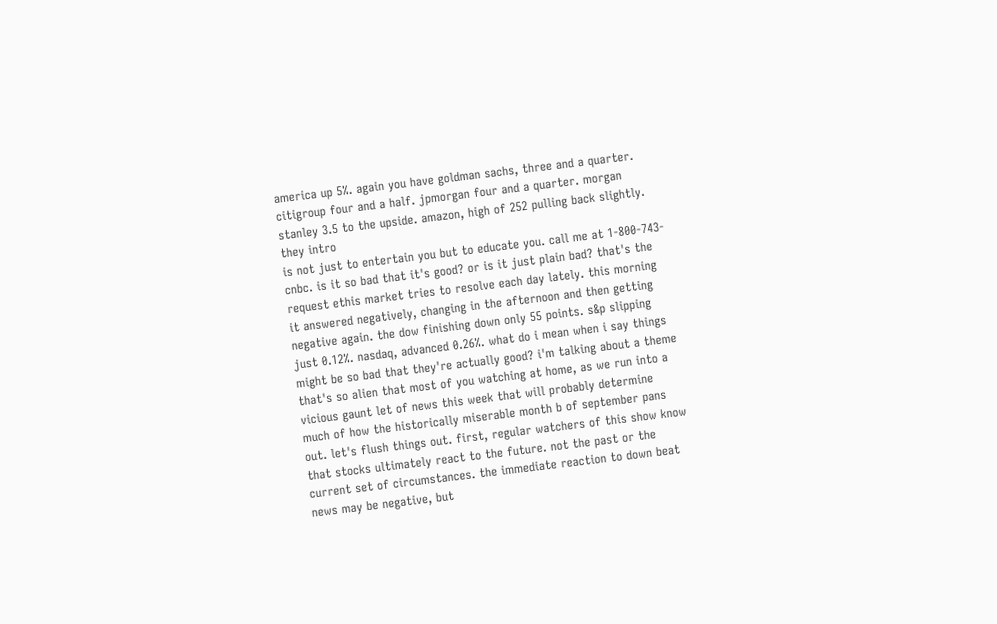america up 5%. again you have goldman sachs, three and a quarter. citigroup four and a half. jpmorgan four and a quarter. morgan stanley 3.5 to the upside. amazon, high of 252 pulling back slightly. they intro
is not just to entertain you but to educate you. call me at 1-800-743-cnbc. is it so bad that it's good? or is it just plain bad? that's the request ethis market tries to resolve each day lately. this morning it answered negatively, changing in the afternoon and then getting negative again. the dow finishing down only 55 points. s&p slipping just 0.12%. nasdaq, advanced 0.26%. what do i mean when i say things might be so bad that they're actually good? i'm talking about a theme that's so alien that most of you watching at home, as we run into a vicious gaunt let of news this week that will probably determine much of how the historically miserable month b of september pans out. let's flush things out. first, regular watchers of this show know that stocks ultimately react to the future. not the past or the current set of circumstances. the immediate reaction to down beat news may be negative, but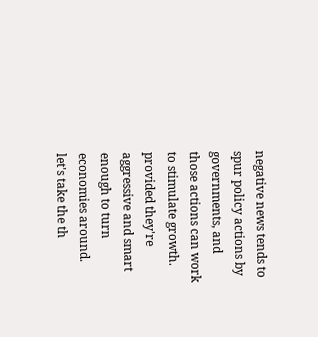negative news tends to spur policy actions by governments, and those actions can work to stimulate growth. provided they're aggressive and smart enough to turn economies around. let's take the th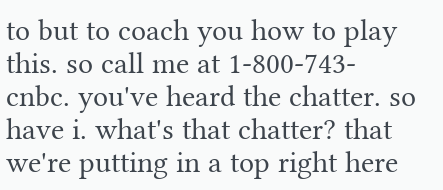to but to coach you how to play this. so call me at 1-800-743-cnbc. you've heard the chatter. so have i. what's that chatter? that we're putting in a top right here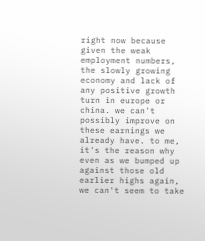right now because given the weak employment numbers, the slowly growing economy and lack of any positive growth turn in europe or china. we can't possibly improve on these earnings we already have. to me, it's the reason why even as we bumped up against those old earlier highs again, we can't seem to take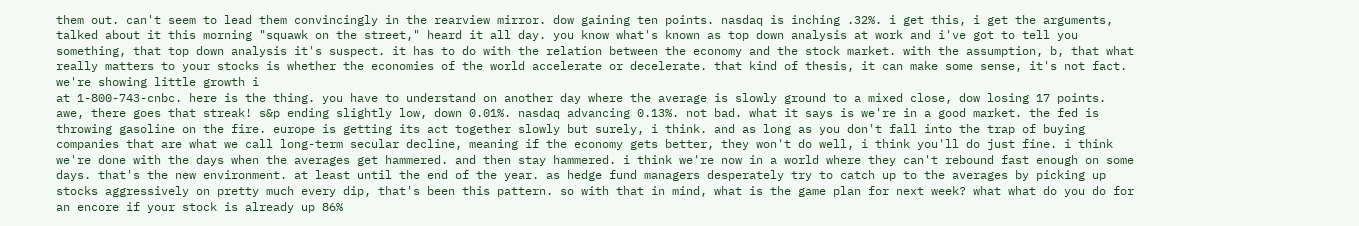them out. can't seem to lead them convincingly in the rearview mirror. dow gaining ten points. nasdaq is inching .32%. i get this, i get the arguments, talked about it this morning "squawk on the street," heard it all day. you know what's known as top down analysis at work and i've got to tell you something, that top down analysis it's suspect. it has to do with the relation between the economy and the stock market. with the assumption, b, that what really matters to your stocks is whether the economies of the world accelerate or decelerate. that kind of thesis, it can make some sense, it's not fact. we're showing little growth i
at 1-800-743-cnbc. here is the thing. you have to understand on another day where the average is slowly ground to a mixed close, dow losing 17 points. awe, there goes that streak! s&p ending slightly low, down 0.01%. nasdaq advancing 0.13%. not bad. what it says is we're in a good market. the fed is throwing gasoline on the fire. europe is getting its act together slowly but surely, i think. and as long as you don't fall into the trap of buying companies that are what we call long-term secular decline, meaning if the economy gets better, they won't do well, i think you'll do just fine. i think we're done with the days when the averages get hammered. and then stay hammered. i think we're now in a world where they can't rebound fast enough on some days. that's the new environment. at least until the end of the year. as hedge fund managers desperately try to catch up to the averages by picking up stocks aggressively on pretty much every dip, that's been this pattern. so with that in mind, what is the game plan for next week? what what do you do for an encore if your stock is already up 86%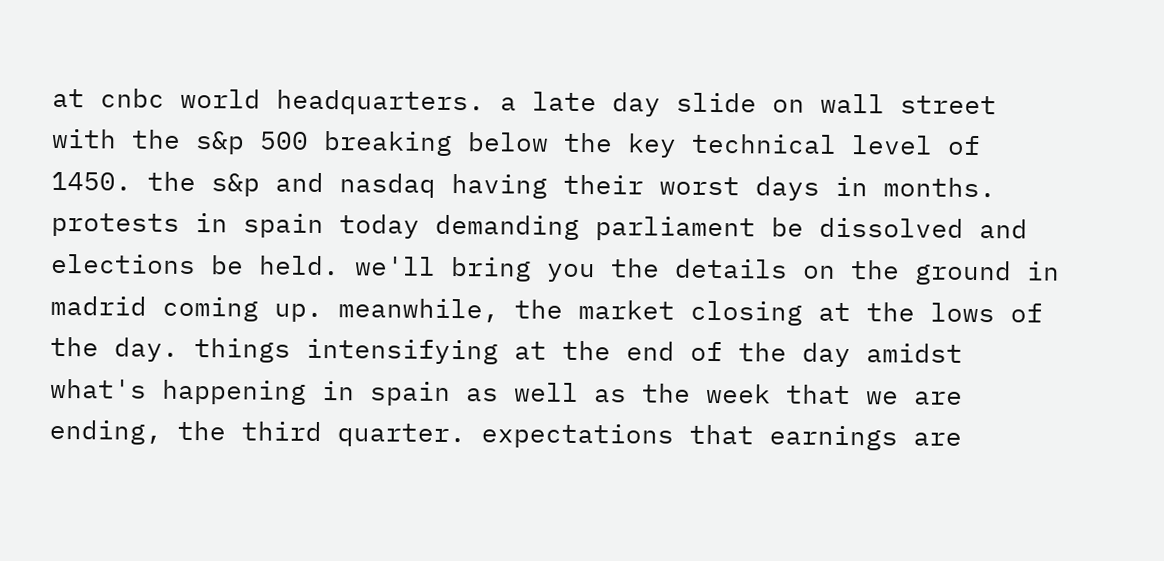at cnbc world headquarters. a late day slide on wall street with the s&p 500 breaking below the key technical level of 1450. the s&p and nasdaq having their worst days in months. protests in spain today demanding parliament be dissolved and elections be held. we'll bring you the details on the ground in madrid coming up. meanwhile, the market closing at the lows of the day. things intensifying at the end of the day amidst what's happening in spain as well as the week that we are ending, the third quarter. expectations that earnings are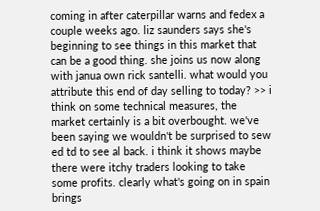coming in after caterpillar warns and fedex a couple weeks ago. liz saunders says she's beginning to see things in this market that can be a good thing. she joins us now along with janua own rick santelli. what would you attribute this end of day selling to today? >> i think on some technical measures, the market certainly is a bit overbought. we've been saying we wouldn't be surprised to sew ed td to see al back. i think it shows maybe there were itchy traders looking to take some profits. clearly what's going on in spain brings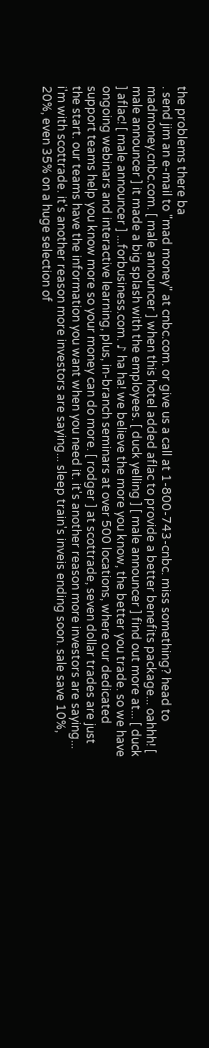the problems there ba
. send jim an e-mail to "mad money" at cnbc.com. or give us a call at 1-800-743-cnbc. miss something? head to madmoney.cnbc.com. [ male announcer ] when this hotel added aflac to provide a better benefits package... oahhh! [ male announcer ] it made a big splash with the employees. [ duck yelling ] [ male announcer ] find out more at... [ duck ] aflac! [ male announcer ] ...forbusiness.com. ♪ ha ha! we believe the more you know, the better you trade. so we have ongoing webinars and interactive learning, plus, in-branch seminars at over 500 locations, where our dedicated support teams help you know more so your money can do more. [ rodger ] at scottrade, seven dollar trades are just the start. our teams have the information you want when you need it. it's another reason more investors are saying... i'm with scottrade. it's another reason more investors are saying... sleep train's inveis ending soon. sale save 10%, 20%, even 35% on a huge selection of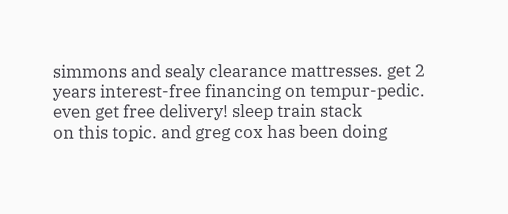simmons and sealy clearance mattresses. get 2 years interest-free financing on tempur-pedic. even get free delivery! sleep train stack
on this topic. and greg cox has been doing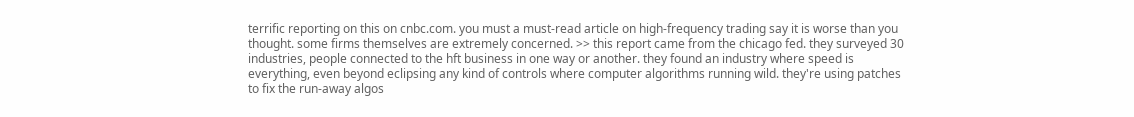terrific reporting on this on cnbc.com. you must a must-read article on high-frequency trading say it is worse than you thought. some firms themselves are extremely concerned. >> this report came from the chicago fed. they surveyed 30 industries, people connected to the hft business in one way or another. they found an industry where speed is everything, even beyond eclipsing any kind of controls where computer algorithms running wild. they're using patches to fix the run-away algos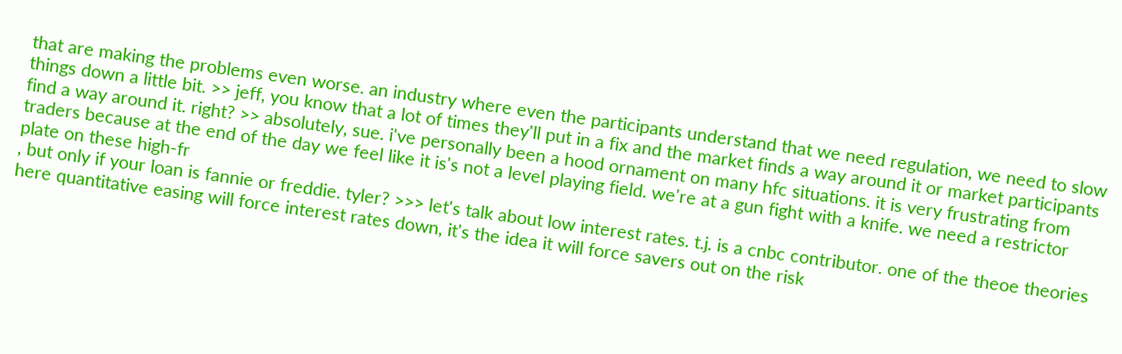that are making the problems even worse. an industry where even the participants understand that we need regulation, we need to slow things down a little bit. >> jeff, you know that a lot of times they'll put in a fix and the market finds a way around it or market participants find a way around it. right? >> absolutely, sue. i've personally been a hood ornament on many hfc situations. it is very frustrating from traders because at the end of the day we feel like it is's not a level playing field. we're at a gun fight with a knife. we need a restrictor plate on these high-fr
, but only if your loan is fannie or freddie. tyler? >>> let's talk about low interest rates. t.j. is a cnbc contributor. one of the theoe theories here quantitative easing will force interest rates down, it's the idea it will force savers out on the risk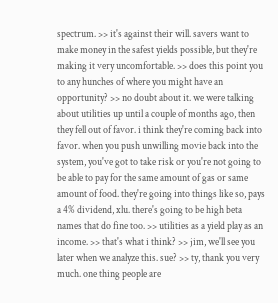spectrum. >> it's against their will. savers want to make money in the safest yields possible, but they're making it very uncomfortable. >> does this point you to any hunches of where you might have an opportunity? >> no doubt about it. we were talking about utilities up until a couple of months ago, then they fell out of favor. i think they're coming back into favor. when you push unwilling movie back into the system, you've got to take risk or you're not going to be able to pay for the same amount of gas or same amount of food. they're going into things like so, pays a 4% dividend, xlu. there's going to be high beta names that do fine too. >> utilities as a yield play as an income. >> that's what i think? >> jim, we'll see you later when we analyze this. sue? >> ty, thank you very much. one thing people are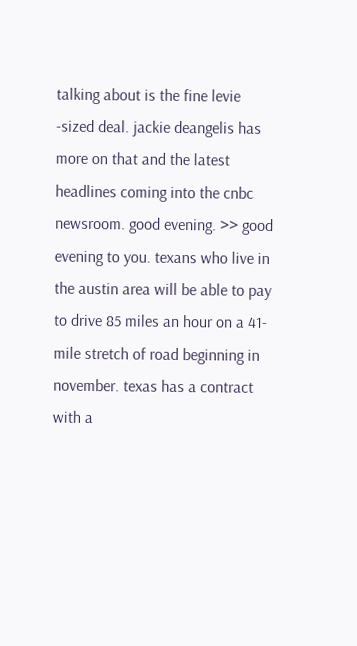talking about is the fine levie
-sized deal. jackie deangelis has more on that and the latest headlines coming into the cnbc newsroom. good evening. >> good evening to you. texans who live in the austin area will be able to pay to drive 85 miles an hour on a 41-mile stretch of road beginning in november. texas has a contract with a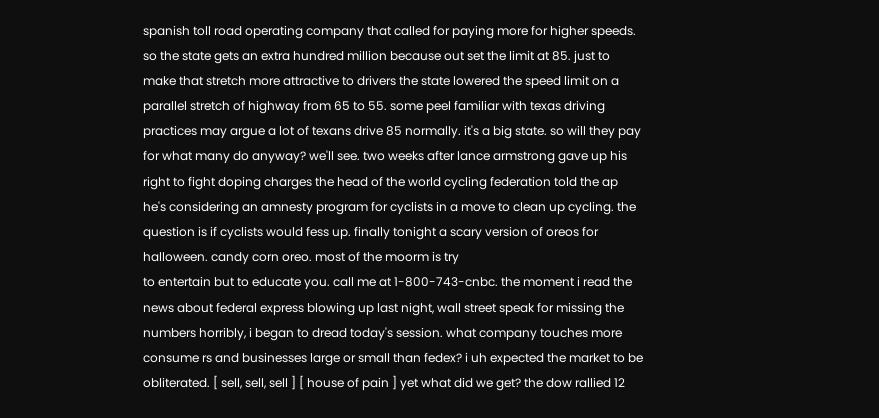spanish toll road operating company that called for paying more for higher speeds. so the state gets an extra hundred million because out set the limit at 85. just to make that stretch more attractive to drivers the state lowered the speed limit on a parallel stretch of highway from 65 to 55. some peel familiar with texas driving practices may argue a lot of texans drive 85 normally. it's a big state. so will they pay for what many do anyway? we'll see. two weeks after lance armstrong gave up his right to fight doping charges the head of the world cycling federation told the ap he's considering an amnesty program for cyclists in a move to clean up cycling. the question is if cyclists would fess up. finally tonight a scary version of oreos for halloween. candy corn oreo. most of the moorm is try
to entertain but to educate you. call me at 1-800-743-cnbc. the moment i read the news about federal express blowing up last night, wall street speak for missing the numbers horribly, i began to dread today's session. what company touches more consume rs and businesses large or small than fedex? i uh expected the market to be obliterated. [ sell, sell, sell ] [ house of pain ] yet what did we get? the dow rallied 12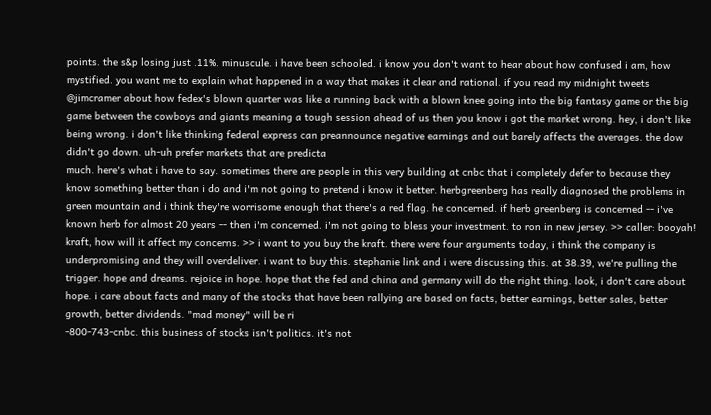points. the s&p losing just .11%. minuscule. i have been schooled. i know you don't want to hear about how confused i am, how mystified. you want me to explain what happened in a way that makes it clear and rational. if you read my midnight tweets @jimcramer about how fedex's blown quarter was like a running back with a blown knee going into the big fantasy game or the big game between the cowboys and giants meaning a tough session ahead of us then you know i got the market wrong. hey, i don't like being wrong. i don't like thinking federal express can preannounce negative earnings and out barely affects the averages. the dow didn't go down. uh-uh prefer markets that are predicta
much. here's what i have to say. sometimes there are people in this very building at cnbc that i completely defer to because they know something better than i do and i'm not going to pretend i know it better. herbgreenberg has really diagnosed the problems in green mountain and i think they're worrisome enough that there's a red flag. he concerned. if herb greenberg is concerned -- i've known herb for almost 20 years -- then i'm concerned. i'm not going to bless your investment. to ron in new jersey. >> caller: booyah! kraft, how will it affect my concerns. >> i want to you buy the kraft. there were four arguments today, i think the company is underpromising and they will overdeliver. i want to buy this. stephanie link and i were discussing this. at 38.39, we're pulling the trigger. hope and dreams. rejoice in hope. hope that the fed and china and germany will do the right thing. look, i don't care about hope. i care about facts and many of the stocks that have been rallying are based on facts, better earnings, better sales, better growth, better dividends. "mad money" will be ri
-800-743-cnbc. this business of stocks isn't politics. it's not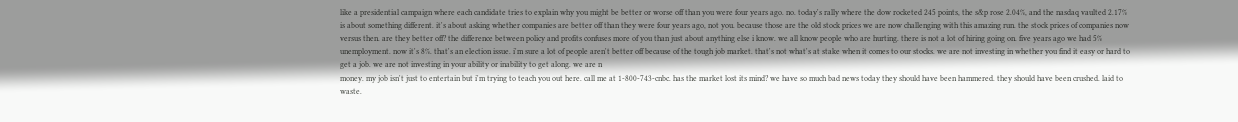like a presidential campaign where each candidate tries to explain why you might be better or worse off than you were four years ago. no. today's rally where the dow rocketed 245 points, the s&p rose 2.04%, and the nasdaq vaulted 2.17% is about something different. it's about asking whether companies are better off than they were four years ago, not you. because those are the old stock prices we are now challenging with this amazing run. the stock prices of companies now versus then. are they better off? the difference between policy and profits confuses more of you than just about anything else i know. we all know people who are hurting. there is not a lot of hiring going on. five years ago we had 5% unemployment. now it's 8%. that's an election issue. i'm sure a lot of people aren't better off because of the tough job market. that's not what's at stake when it comes to our stocks. we are not investing in whether you find it easy or hard to get a job. we are not investing in your ability or inability to get along. we are n
money. my job isn't just to entertain but i'm trying to teach you out here. call me at 1-800-743-cnbc. has the market lost its mind? we have so much bad news today they should have been hammered. they should have been crushed. laid to waste.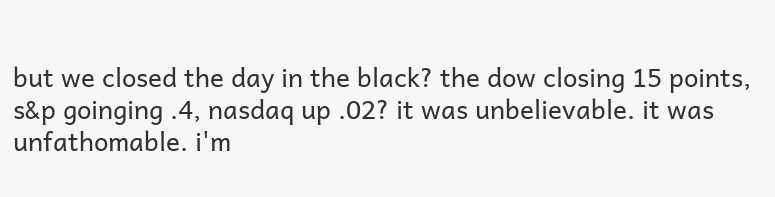but we closed the day in the black? the dow closing 15 points, s&p goinging .4, nasdaq up .02? it was unbelievable. it was unfathomable. i'm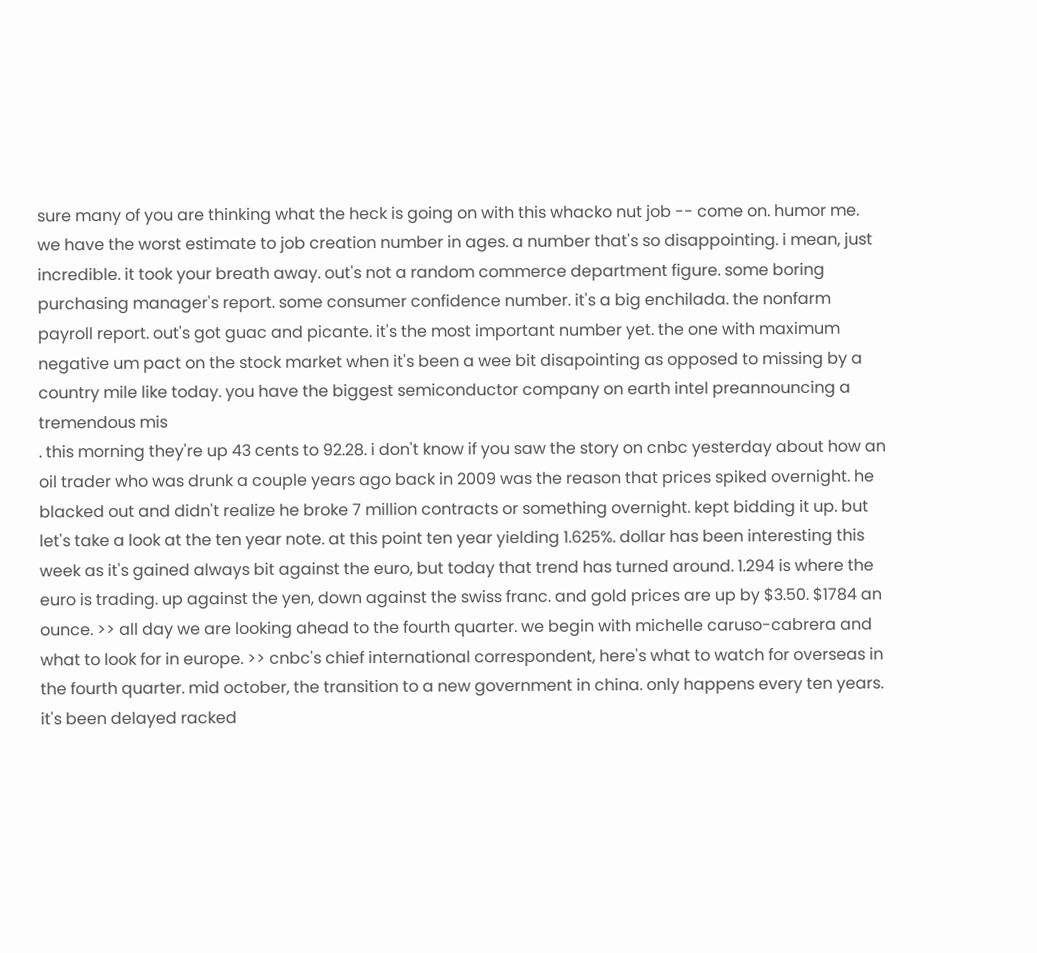sure many of you are thinking what the heck is going on with this whacko nut job -- come on. humor me. we have the worst estimate to job creation number in ages. a number that's so disappointing. i mean, just incredible. it took your breath away. out's not a random commerce department figure. some boring purchasing manager's report. some consumer confidence number. it's a big enchilada. the nonfarm payroll report. out's got guac and picante. it's the most important number yet. the one with maximum negative um pact on the stock market when it's been a wee bit disapointing as opposed to missing by a country mile like today. you have the biggest semiconductor company on earth intel preannouncing a tremendous mis
. this morning they're up 43 cents to 92.28. i don't know if you saw the story on cnbc yesterday about how an oil trader who was drunk a couple years ago back in 2009 was the reason that prices spiked overnight. he blacked out and didn't realize he broke 7 million contracts or something overnight. kept bidding it up. but let's take a look at the ten year note. at this point ten year yielding 1.625%. dollar has been interesting this week as it's gained always bit against the euro, but today that trend has turned around. 1.294 is where the euro is trading. up against the yen, down against the swiss franc. and gold prices are up by $3.50. $1784 an ounce. >> all day we are looking ahead to the fourth quarter. we begin with michelle caruso-cabrera and what to look for in europe. >> cnbc's chief international correspondent, here's what to watch for overseas in the fourth quarter. mid october, the transition to a new government in china. only happens every ten years. it's been delayed racked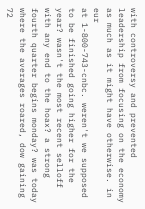with controversy and prevented leadership from focusing on the economy as much as it might have otherwise. in eur
at 1-800-743-cnbc. weren't we supposed to be finished going higher for the year? wasn't the most recent selloff with any end to the hoax? a strong fourth quarter begins monday? was today where the averages roared, dow gaining 72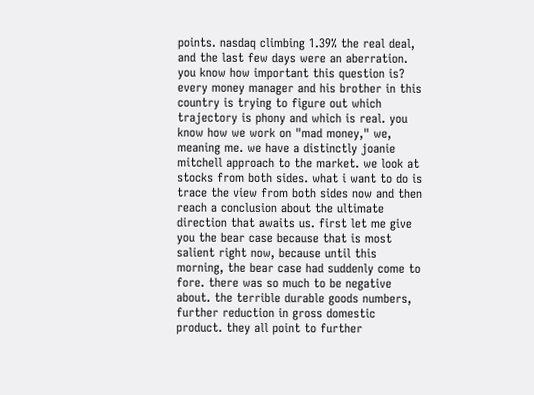points. nasdaq climbing 1.39% the real deal, and the last few days were an aberration. you know how important this question is? every money manager and his brother in this country is trying to figure out which trajectory is phony and which is real. you know how we work on "mad money," we, meaning me. we have a distinctly joanie mitchell approach to the market. we look at stocks from both sides. what i want to do is trace the view from both sides now and then reach a conclusion about the ultimate direction that awaits us. first let me give you the bear case because that is most salient right now, because until this morning, the bear case had suddenly come to fore. there was so much to be negative about. the terrible durable goods numbers, further reduction in gross domestic product. they all point to further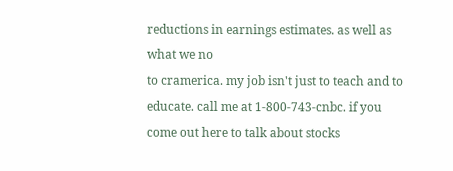reductions in earnings estimates. as well as what we no
to cramerica. my job isn't just to teach and to educate. call me at 1-800-743-cnbc. if you come out here to talk about stocks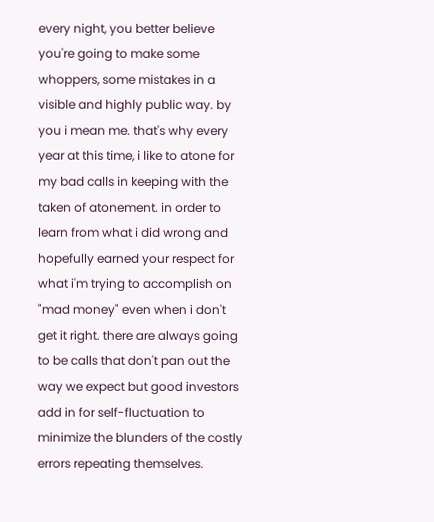every night, you better believe you're going to make some whoppers, some mistakes in a visible and highly public way. by you i mean me. that's why every year at this time, i like to atone for my bad calls in keeping with the taken of atonement. in order to learn from what i did wrong and hopefully earned your respect for what i'm trying to accomplish on "mad money" even when i don't get it right. there are always going to be calls that don't pan out the way we expect but good investors add in for self-fluctuation to minimize the blunders of the costly errors repeating themselves.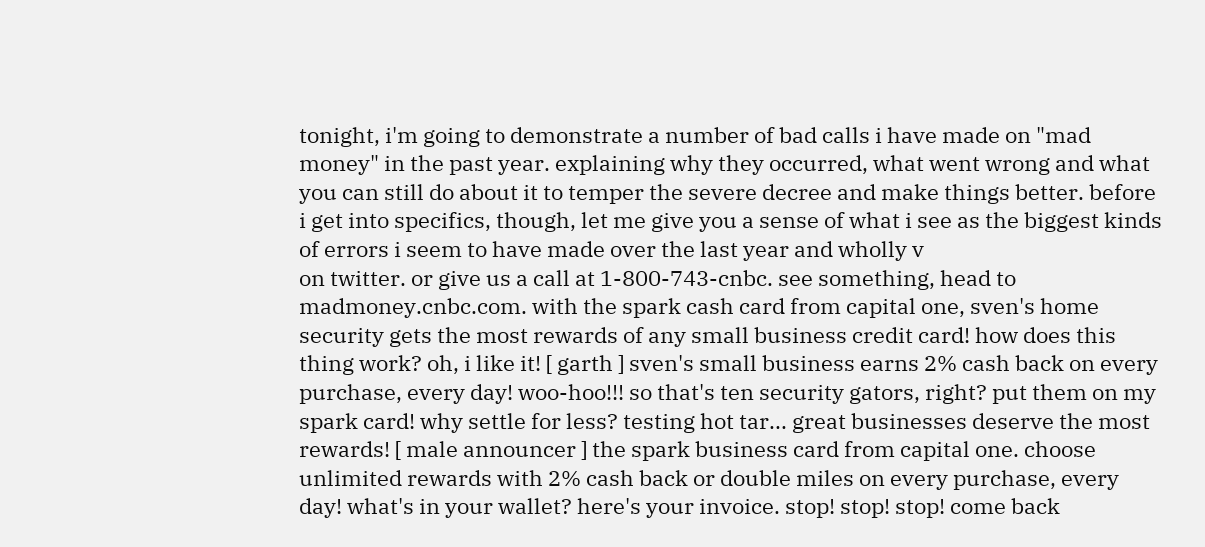tonight, i'm going to demonstrate a number of bad calls i have made on "mad money" in the past year. explaining why they occurred, what went wrong and what you can still do about it to temper the severe decree and make things better. before i get into specifics, though, let me give you a sense of what i see as the biggest kinds of errors i seem to have made over the last year and wholly v
on twitter. or give us a call at 1-800-743-cnbc. see something, head to madmoney.cnbc.com. with the spark cash card from capital one, sven's home security gets the most rewards of any small business credit card! how does this thing work? oh, i like it! [ garth ] sven's small business earns 2% cash back on every purchase, every day! woo-hoo!!! so that's ten security gators, right? put them on my spark card! why settle for less? testing hot tar... great businesses deserve the most rewards! [ male announcer ] the spark business card from capital one. choose unlimited rewards with 2% cash back or double miles on every purchase, every day! what's in your wallet? here's your invoice. stop! stop! stop! come back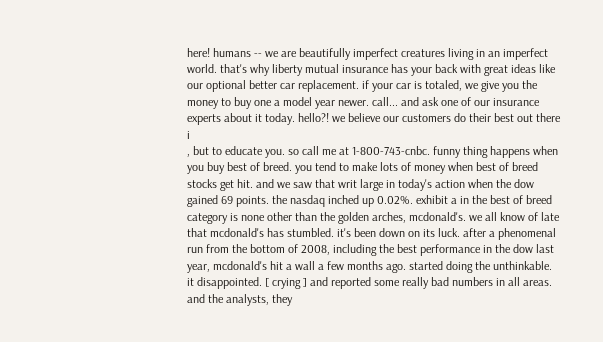here! humans -- we are beautifully imperfect creatures living in an imperfect world. that's why liberty mutual insurance has your back with great ideas like our optional better car replacement. if your car is totaled, we give you the money to buy one a model year newer. call... and ask one of our insurance experts about it today. hello?! we believe our customers do their best out there i
, but to educate you. so call me at 1-800-743-cnbc. funny thing happens when you buy best of breed. you tend to make lots of money when best of breed stocks get hit. and we saw that writ large in today's action when the dow gained 69 points. the nasdaq inched up 0.02%. exhibit a in the best of breed category is none other than the golden arches, mcdonald's. we all know of late that mcdonald's has stumbled. it's been down on its luck. after a phenomenal run from the bottom of 2008, including the best performance in the dow last year, mcdonald's hit a wall a few months ago. started doing the unthinkable. it disappointed. [ crying ] and reported some really bad numbers in all areas. and the analysts, they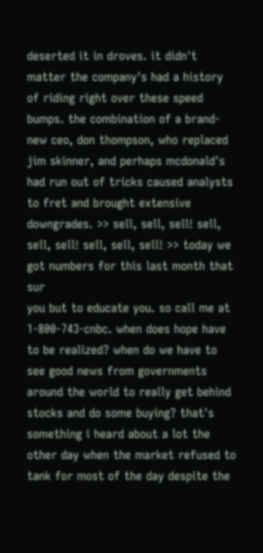deserted it in droves. it didn't matter the company's had a history of riding right over these speed bumps. the combination of a brand-new ceo, don thompson, who replaced jim skinner, and perhaps mcdonald's had run out of tricks caused analysts to fret and brought extensive downgrades. >> sell, sell, sell! sell, sell, sell! sell, sell, sell! >> today we got numbers for this last month that sur
you but to educate you. so call me at 1-800-743-cnbc. when does hope have to be realized? when do we have to see good news from governments around the world to really get behind stocks and do some buying? that's something i heard about a lot the other day when the market refused to tank for most of the day despite the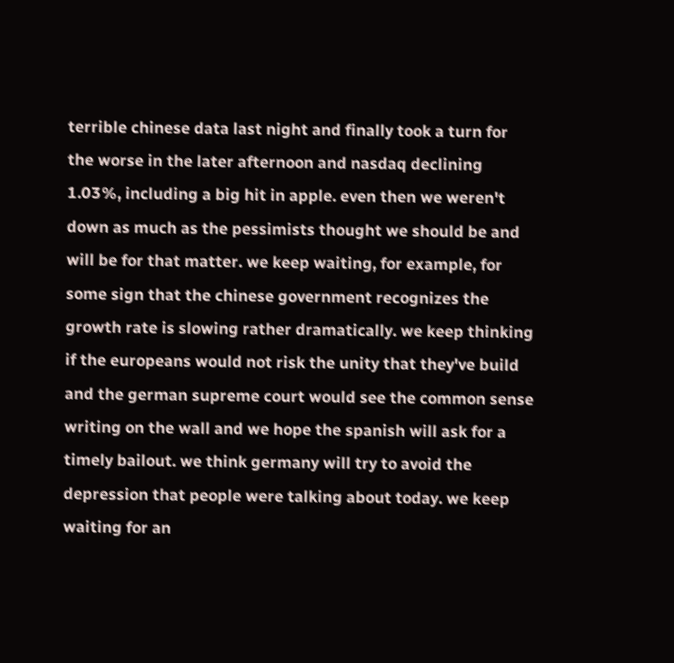terrible chinese data last night and finally took a turn for the worse in the later afternoon and nasdaq declining 1.03%, including a big hit in apple. even then we weren't down as much as the pessimists thought we should be and will be for that matter. we keep waiting, for example, for some sign that the chinese government recognizes the growth rate is slowing rather dramatically. we keep thinking if the europeans would not risk the unity that they've build and the german supreme court would see the common sense writing on the wall and we hope the spanish will ask for a timely bailout. we think germany will try to avoid the depression that people were talking about today. we keep waiting for an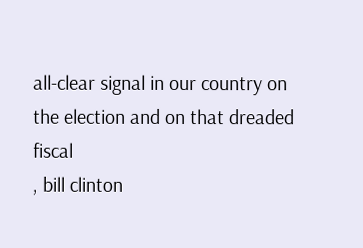all-clear signal in our country on the election and on that dreaded fiscal
, bill clinton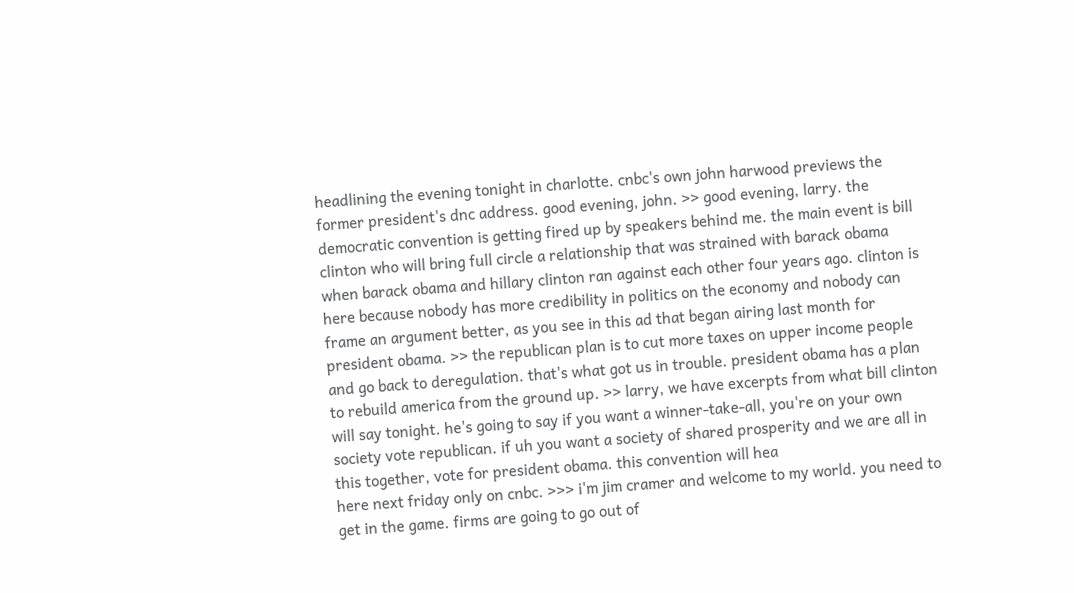headlining the evening tonight in charlotte. cnbc's own john harwood previews the former president's dnc address. good evening, john. >> good evening, larry. the democratic convention is getting fired up by speakers behind me. the main event is bill clinton who will bring full circle a relationship that was strained with barack obama when barack obama and hillary clinton ran against each other four years ago. clinton is here because nobody has more credibility in politics on the economy and nobody can frame an argument better, as you see in this ad that began airing last month for president obama. >> the republican plan is to cut more taxes on upper income people and go back to deregulation. that's what got us in trouble. president obama has a plan to rebuild america from the ground up. >> larry, we have excerpts from what bill clinton will say tonight. he's going to say if you want a winner-take-all, you're on your own society vote republican. if uh you want a society of shared prosperity and we are all in this together, vote for president obama. this convention will hea
here next friday only on cnbc. >>> i'm jim cramer and welcome to my world. you need to get in the game. firms are going to go out of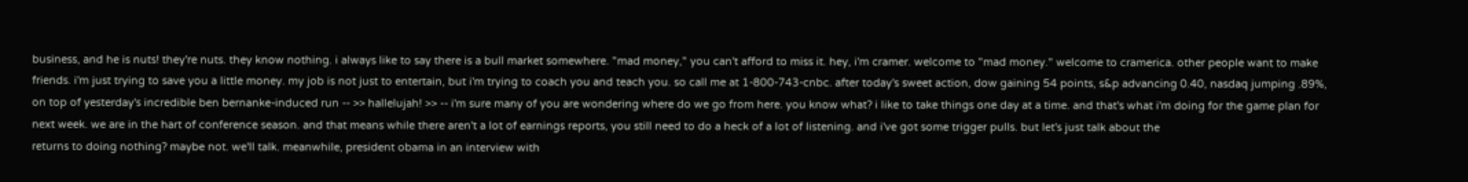business, and he is nuts! they're nuts. they know nothing. i always like to say there is a bull market somewhere. "mad money," you can't afford to miss it. hey, i'm cramer. welcome to "mad money." welcome to cramerica. other people want to make friends. i'm just trying to save you a little money. my job is not just to entertain, but i'm trying to coach you and teach you. so call me at 1-800-743-cnbc. after today's sweet action, dow gaining 54 points, s&p advancing 0.40, nasdaq jumping .89%, on top of yesterday's incredible ben bernanke-induced run -- >> hallelujah! >> -- i'm sure many of you are wondering where do we go from here. you know what? i like to take things one day at a time. and that's what i'm doing for the game plan for next week. we are in the hart of conference season. and that means while there aren't a lot of earnings reports, you still need to do a heck of a lot of listening. and i've got some trigger pulls. but let's just talk about the
returns to doing nothing? maybe not. we'll talk. meanwhile, president obama in an interview with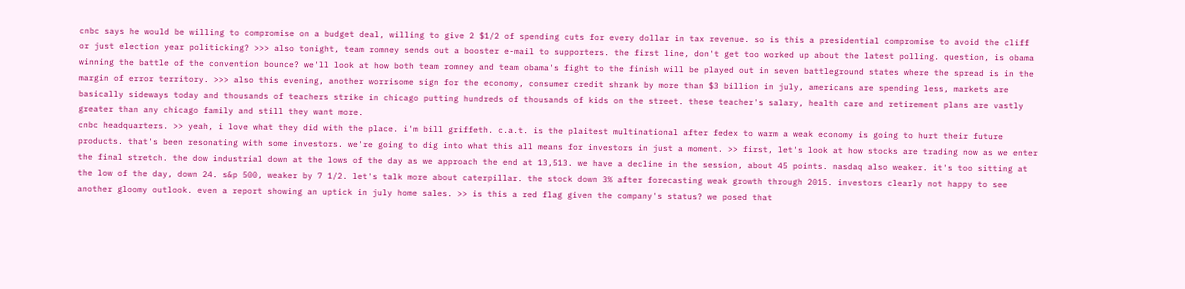cnbc says he would be willing to compromise on a budget deal, willing to give 2 $1/2 of spending cuts for every dollar in tax revenue. so is this a presidential compromise to avoid the cliff or just election year politicking? >>> also tonight, team romney sends out a booster e-mail to supporters. the first line, don't get too worked up about the latest polling. question, is obama winning the battle of the convention bounce? we'll look at how both team romney and team obama's fight to the finish will be played out in seven battleground states where the spread is in the margin of error territory. >>> also this evening, another worrisome sign for the economy, consumer credit shrank by more than $3 billion in july, americans are spending less, markets are basically sideways today and thousands of teachers strike in chicago putting hundreds of thousands of kids on the street. these teacher's salary, health care and retirement plans are vastly greater than any chicago family and still they want more.
cnbc headquarters. >> yeah, i love what they did with the place. i'm bill griffeth. c.a.t. is the plaitest multinational after fedex to warm a weak economy is going to hurt their future products. that's been resonating with some investors. we're going to dig into what this all means for investors in just a moment. >> first, let's look at how stocks are trading now as we enter the final stretch. the dow industrial down at the lows of the day as we approach the end at 13,513. we have a decline in the session, about 45 points. nasdaq also weaker. it's too sitting at the low of the day, down 24. s&p 500, weaker by 7 1/2. let's talk more about caterpillar. the stock down 3% after forecasting weak growth through 2015. investors clearly not happy to see another gloomy outlook. even a report showing an uptick in july home sales. >> is this a red flag given the company's status? we posed that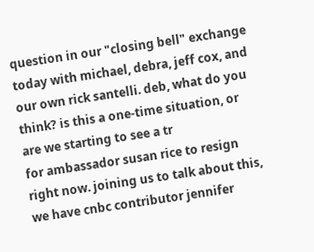question in our "closing bell" exchange today with michael, debra, jeff cox, and our own rick santelli. deb, what do you think? is this a one-time situation, or are we starting to see a tr
for ambassador susan rice to resign right now. joining us to talk about this, we have cnbc contributor jennifer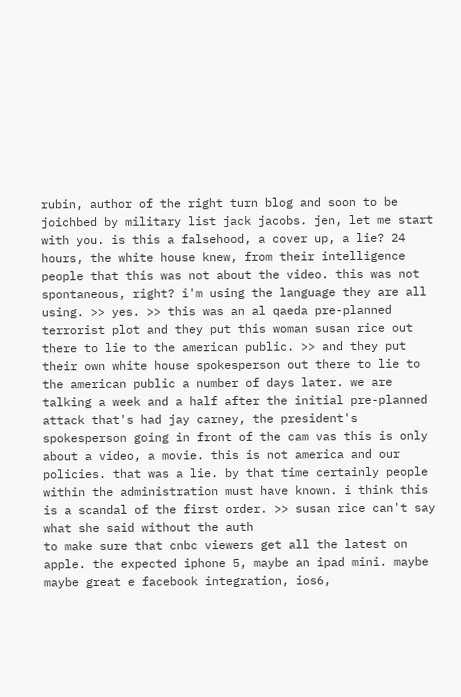rubin, author of the right turn blog and soon to be joichbed by military list jack jacobs. jen, let me start with you. is this a falsehood, a cover up, a lie? 24 hours, the white house knew, from their intelligence people that this was not about the video. this was not spontaneous, right? i'm using the language they are all using. >> yes. >> this was an al qaeda pre-planned terrorist plot and they put this woman susan rice out there to lie to the american public. >> and they put their own white house spokesperson out there to lie to the american public a number of days later. we are talking a week and a half after the initial pre-planned attack that's had jay carney, the president's spokesperson going in front of the cam vas this is only about a video, a movie. this is not america and our policies. that was a lie. by that time certainly people within the administration must have known. i think this is a scandal of the first order. >> susan rice can't say what she said without the auth
to make sure that cnbc viewers get all the latest on apple. the expected iphone 5, maybe an ipad mini. maybe maybe great e facebook integration, ios6,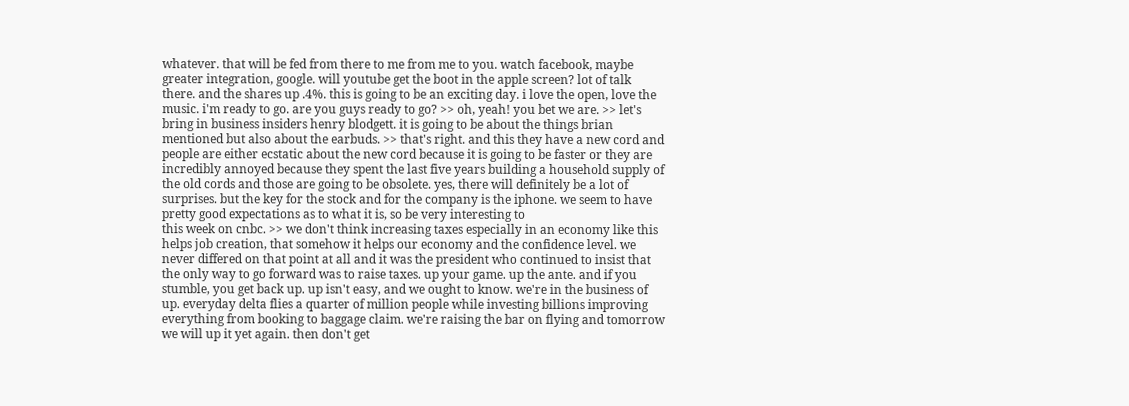whatever. that will be fed from there to me from me to you. watch facebook, maybe greater integration, google. will youtube get the boot in the apple screen? lot of talk there. and the shares up .4%. this is going to be an exciting day. i love the open, love the music. i'm ready to go. are you guys ready to go? >> oh, yeah! you bet we are. >> let's bring in business insiders henry blodgett. it is going to be about the things brian mentioned but also about the earbuds. >> that's right. and this they have a new cord and people are either ecstatic about the new cord because it is going to be faster or they are incredibly annoyed because they spent the last five years building a household supply of the old cords and those are going to be obsolete. yes, there will definitely be a lot of surprises. but the key for the stock and for the company is the iphone. we seem to have pretty good expectations as to what it is, so be very interesting to
this week on cnbc. >> we don't think increasing taxes especially in an economy like this helps job creation, that somehow it helps our economy and the confidence level. we never differed on that point at all and it was the president who continued to insist that the only way to go forward was to raise taxes. up your game. up the ante. and if you stumble, you get back up. up isn't easy, and we ought to know. we're in the business of up. everyday delta flies a quarter of million people while investing billions improving everything from booking to baggage claim. we're raising the bar on flying and tomorrow we will up it yet again. then don't get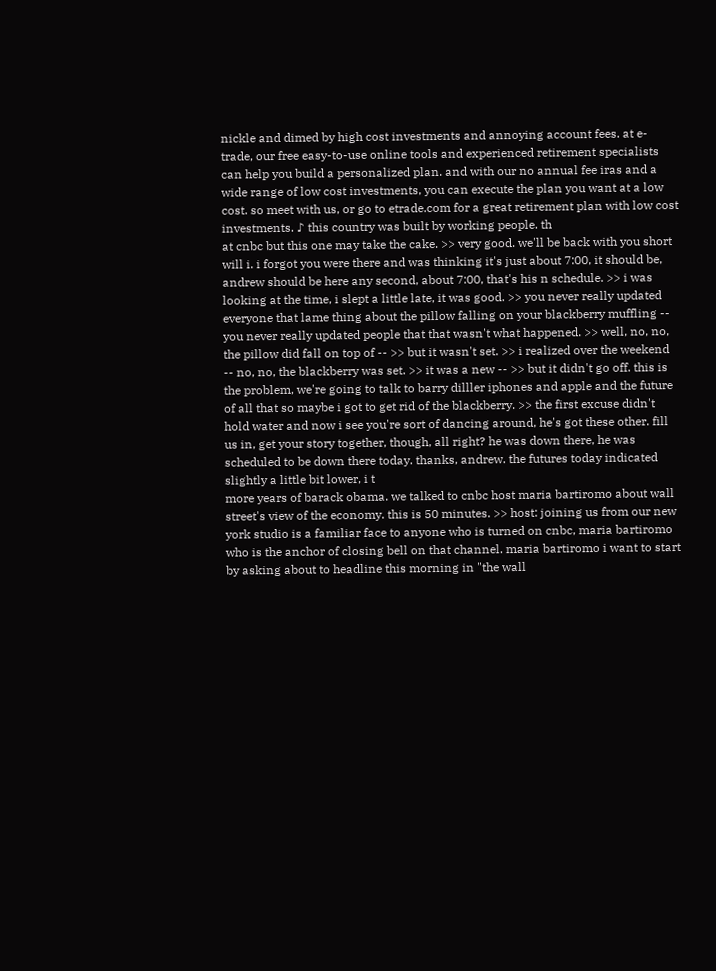nickle and dimed by high cost investments and annoying account fees. at e-trade, our free easy-to-use online tools and experienced retirement specialists can help you build a personalized plan. and with our no annual fee iras and a wide range of low cost investments, you can execute the plan you want at a low cost. so meet with us, or go to etrade.com for a great retirement plan with low cost investments. ♪ this country was built by working people. th
at cnbc but this one may take the cake. >> very good. we'll be back with you short will i. i forgot you were there and was thinking it's just about 7:00, it should be, andrew should be here any second, about 7:00, that's his n schedule. >> i was looking at the time, i slept a little late, it was good. >> you never really updated everyone that lame thing about the pillow falling on your blackberry muffling -- you never really updated people that that wasn't what happened. >> well, no, no, the pillow did fall on top of -- >> but it wasn't set. >> i realized over the weekend -- no, no, the blackberry was set. >> it was a new -- >> but it didn't go off. this is the problem, we're going to talk to barry dilller iphones and apple and the future of all that so maybe i got to get rid of the blackberry. >> the first excuse didn't hold water and now i see you're sort of dancing around, he's got these other. fill us in, get your story together, though, all right? he was down there, he was scheduled to be down there today. thanks, andrew. the futures today indicated slightly a little bit lower, i t
more years of barack obama. we talked to cnbc host maria bartiromo about wall street's view of the economy. this is 50 minutes. >> host: joining us from our new york studio is a familiar face to anyone who is turned on cnbc, maria bartiromo who is the anchor of closing bell on that channel. maria bartiromo i want to start by asking about to headline this morning in "the wall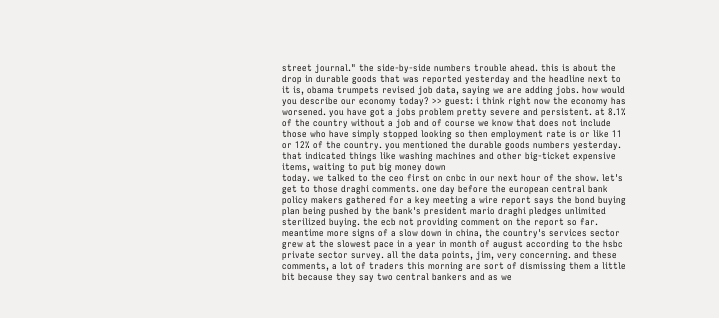street journal." the side-by-side numbers trouble ahead. this is about the drop in durable goods that was reported yesterday and the headline next to it is, obama trumpets revised job data, saying we are adding jobs. how would you describe our economy today? >> guest: i think right now the economy has worsened. you have got a jobs problem pretty severe and persistent. at 8.1% of the country without a job and of course we know that does not include those who have simply stopped looking so then employment rate is or like 11 or 12% of the country. you mentioned the durable goods numbers yesterday. that indicated things like washing machines and other big-ticket expensive items, waiting to put big money down
today. we talked to the ceo first on cnbc in our next hour of the show. let's get to those draghi comments. one day before the european central bank policy makers gathered for a key meeting a wire report says the bond buying plan being pushed by the bank's president mario draghi pledges unlimited sterilized buying. the ecb not providing comment on the report so far. meantime more signs of a slow down in china, the country's services sector grew at the slowest pace in a year in month of august according to the hsbc private sector survey. all the data points, jim, very concerning. and these comments, a lot of traders this morning are sort of dismissing them a little bit because they say two central bankers and as we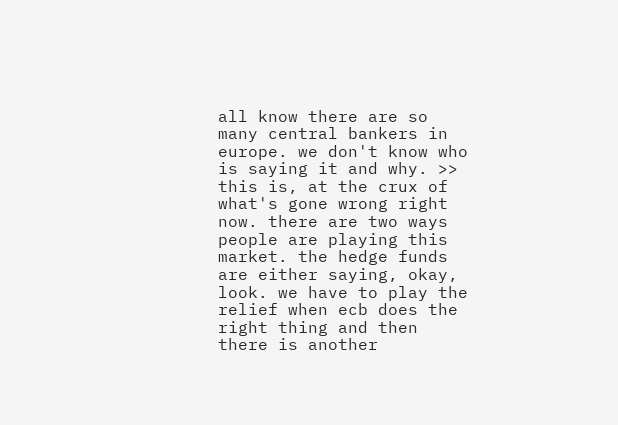all know there are so many central bankers in europe. we don't know who is saying it and why. >> this is, at the crux of what's gone wrong right now. there are two ways people are playing this market. the hedge funds are either saying, okay, look. we have to play the relief when ecb does the right thing and then there is another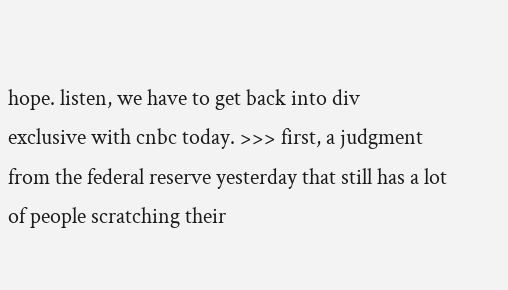hope. listen, we have to get back into div
exclusive with cnbc today. >>> first, a judgment from the federal reserve yesterday that still has a lot of people scratching their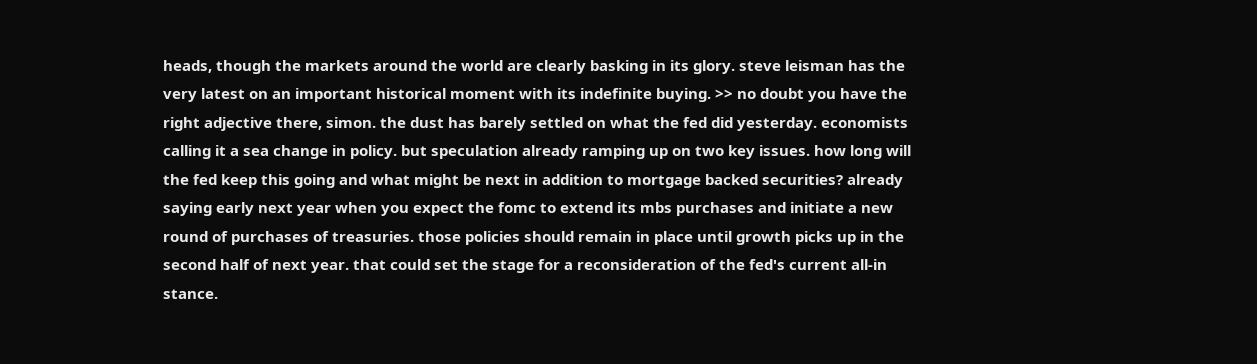heads, though the markets around the world are clearly basking in its glory. steve leisman has the very latest on an important historical moment with its indefinite buying. >> no doubt you have the right adjective there, simon. the dust has barely settled on what the fed did yesterday. economists calling it a sea change in policy. but speculation already ramping up on two key issues. how long will the fed keep this going and what might be next in addition to mortgage backed securities? already saying early next year when you expect the fomc to extend its mbs purchases and initiate a new round of purchases of treasuries. those policies should remain in place until growth picks up in the second half of next year. that could set the stage for a reconsideration of the fed's current all-in stance.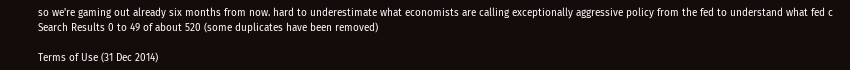so we're gaming out already six months from now. hard to underestimate what economists are calling exceptionally aggressive policy from the fed to understand what fed c
Search Results 0 to 49 of about 520 (some duplicates have been removed)

Terms of Use (31 Dec 2014)